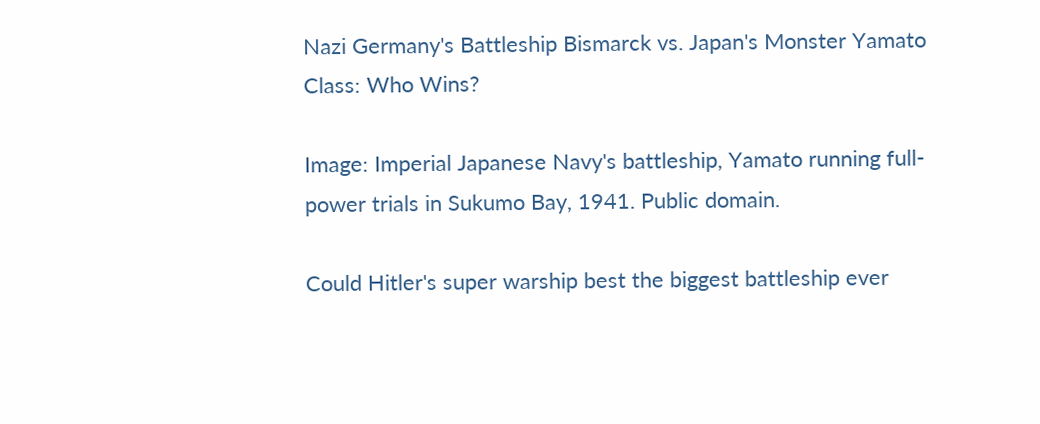Nazi Germany's Battleship Bismarck vs. Japan's Monster Yamato Class: Who Wins?

Image: Imperial Japanese Navy's battleship, Yamato running full-power trials in Sukumo Bay, 1941. Public domain.

Could Hitler's super warship best the biggest battleship ever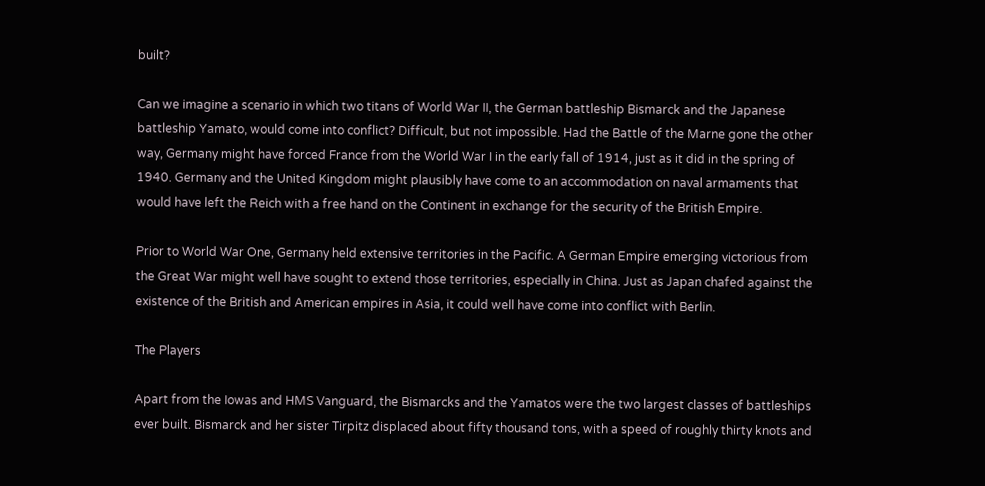built?

Can we imagine a scenario in which two titans of World War II, the German battleship Bismarck and the Japanese battleship Yamato, would come into conflict? Difficult, but not impossible. Had the Battle of the Marne gone the other way, Germany might have forced France from the World War I in the early fall of 1914, just as it did in the spring of 1940. Germany and the United Kingdom might plausibly have come to an accommodation on naval armaments that would have left the Reich with a free hand on the Continent in exchange for the security of the British Empire.

Prior to World War One, Germany held extensive territories in the Pacific. A German Empire emerging victorious from the Great War might well have sought to extend those territories, especially in China. Just as Japan chafed against the existence of the British and American empires in Asia, it could well have come into conflict with Berlin.

The Players

Apart from the Iowas and HMS Vanguard, the Bismarcks and the Yamatos were the two largest classes of battleships ever built. Bismarck and her sister Tirpitz displaced about fifty thousand tons, with a speed of roughly thirty knots and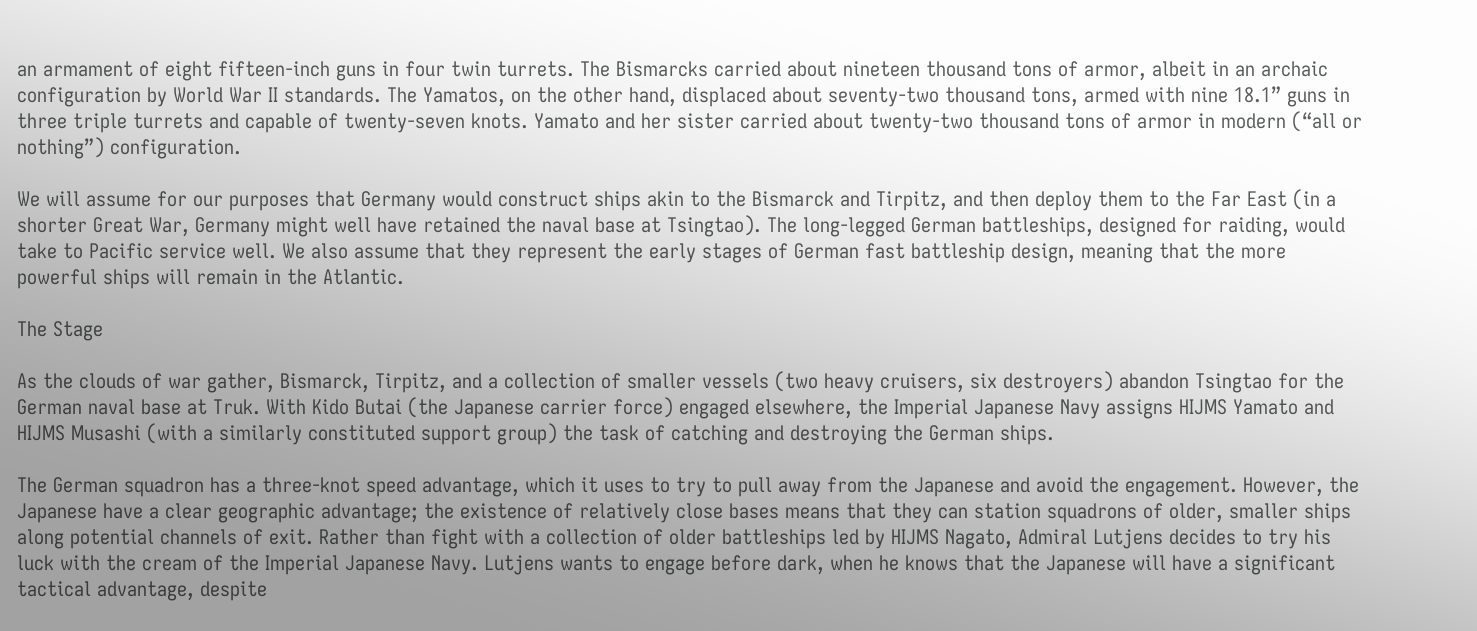an armament of eight fifteen-inch guns in four twin turrets. The Bismarcks carried about nineteen thousand tons of armor, albeit in an archaic configuration by World War II standards. The Yamatos, on the other hand, displaced about seventy-two thousand tons, armed with nine 18.1” guns in three triple turrets and capable of twenty-seven knots. Yamato and her sister carried about twenty-two thousand tons of armor in modern (“all or nothing”) configuration.

We will assume for our purposes that Germany would construct ships akin to the Bismarck and Tirpitz, and then deploy them to the Far East (in a shorter Great War, Germany might well have retained the naval base at Tsingtao). The long-legged German battleships, designed for raiding, would take to Pacific service well. We also assume that they represent the early stages of German fast battleship design, meaning that the more powerful ships will remain in the Atlantic.

The Stage

As the clouds of war gather, Bismarck, Tirpitz, and a collection of smaller vessels (two heavy cruisers, six destroyers) abandon Tsingtao for the German naval base at Truk. With Kido Butai (the Japanese carrier force) engaged elsewhere, the Imperial Japanese Navy assigns HIJMS Yamato and HIJMS Musashi (with a similarly constituted support group) the task of catching and destroying the German ships.

The German squadron has a three-knot speed advantage, which it uses to try to pull away from the Japanese and avoid the engagement. However, the Japanese have a clear geographic advantage; the existence of relatively close bases means that they can station squadrons of older, smaller ships along potential channels of exit. Rather than fight with a collection of older battleships led by HIJMS Nagato, Admiral Lutjens decides to try his luck with the cream of the Imperial Japanese Navy. Lutjens wants to engage before dark, when he knows that the Japanese will have a significant tactical advantage, despite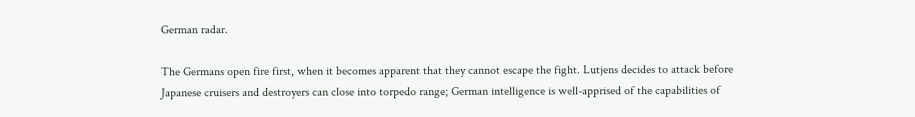German radar.

The Germans open fire first, when it becomes apparent that they cannot escape the fight. Lutjens decides to attack before Japanese cruisers and destroyers can close into torpedo range; German intelligence is well-apprised of the capabilities of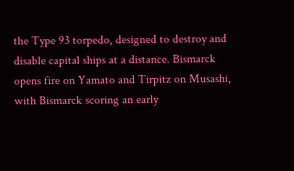the Type 93 torpedo, designed to destroy and disable capital ships at a distance. Bismarck opens fire on Yamato and Tirpitz on Musashi, with Bismarck scoring an early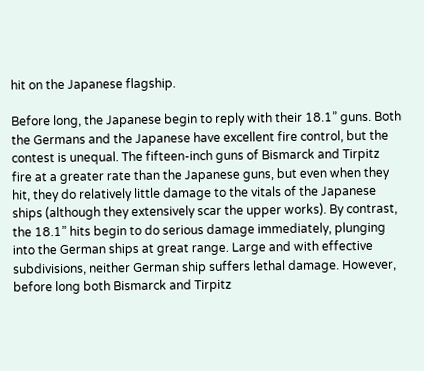hit on the Japanese flagship.

Before long, the Japanese begin to reply with their 18.1” guns. Both the Germans and the Japanese have excellent fire control, but the contest is unequal. The fifteen-inch guns of Bismarck and Tirpitz fire at a greater rate than the Japanese guns, but even when they hit, they do relatively little damage to the vitals of the Japanese ships (although they extensively scar the upper works). By contrast, the 18.1” hits begin to do serious damage immediately, plunging into the German ships at great range. Large and with effective subdivisions, neither German ship suffers lethal damage. However, before long both Bismarck and Tirpitz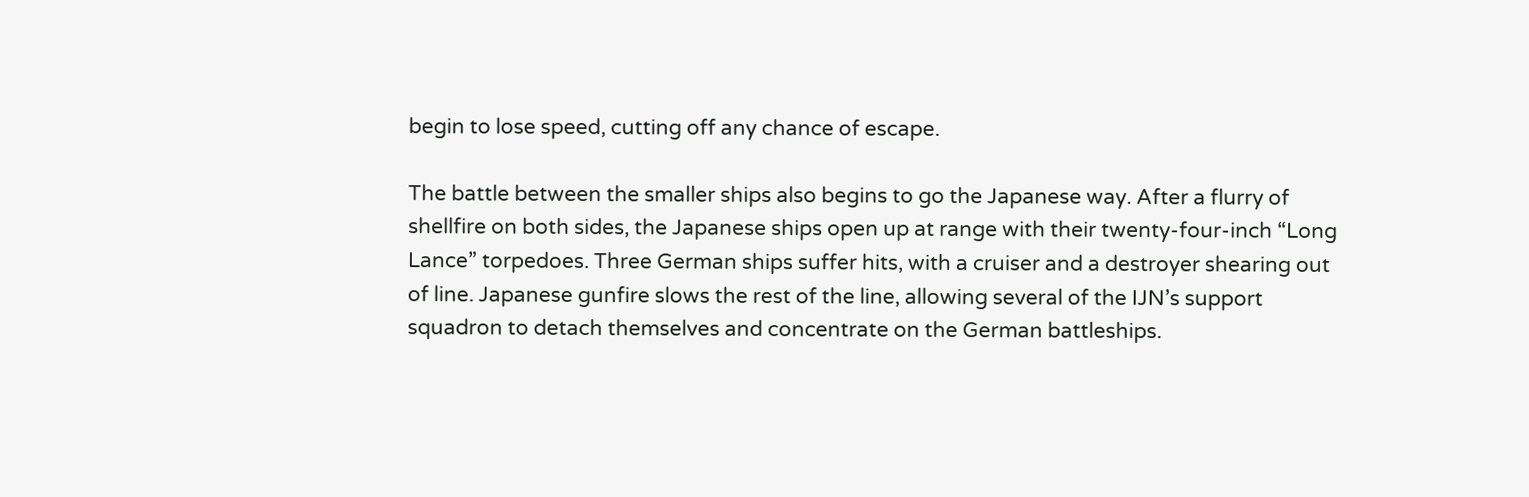begin to lose speed, cutting off any chance of escape.

The battle between the smaller ships also begins to go the Japanese way. After a flurry of shellfire on both sides, the Japanese ships open up at range with their twenty-four-inch “Long Lance” torpedoes. Three German ships suffer hits, with a cruiser and a destroyer shearing out of line. Japanese gunfire slows the rest of the line, allowing several of the IJN’s support squadron to detach themselves and concentrate on the German battleships.